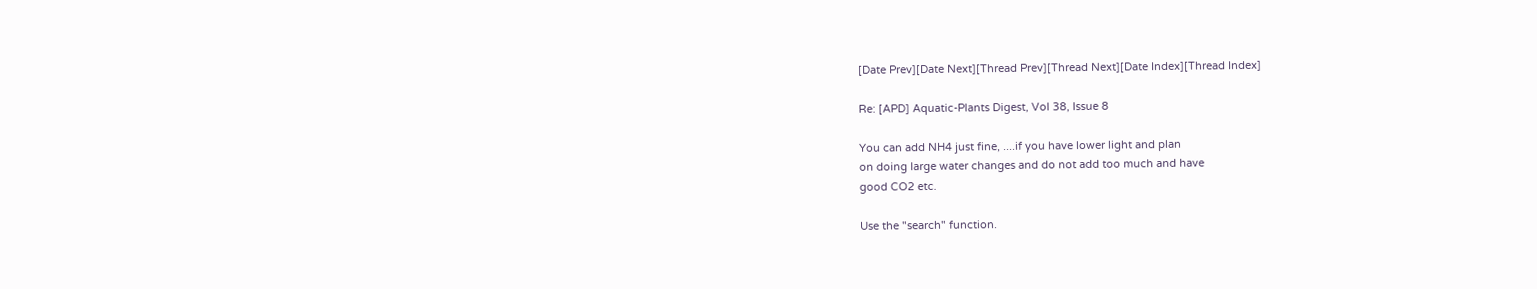[Date Prev][Date Next][Thread Prev][Thread Next][Date Index][Thread Index]

Re: [APD] Aquatic-Plants Digest, Vol 38, Issue 8

You can add NH4 just fine, ....if you have lower light and plan
on doing large water changes and do not add too much and have
good CO2 etc.

Use the "search" function.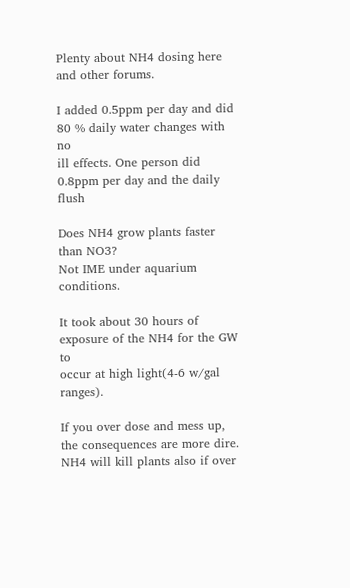Plenty about NH4 dosing here and other forums.

I added 0.5ppm per day and did 80 % daily water changes with no
ill effects. One person did 0.8ppm per day and the daily flush

Does NH4 grow plants faster than NO3?
Not IME under aquarium conditions.

It took about 30 hours of exposure of the NH4 for the GW to
occur at high light(4-6 w/gal ranges).

If you over dose and mess up, the consequences are more dire.
NH4 will kill plants also if over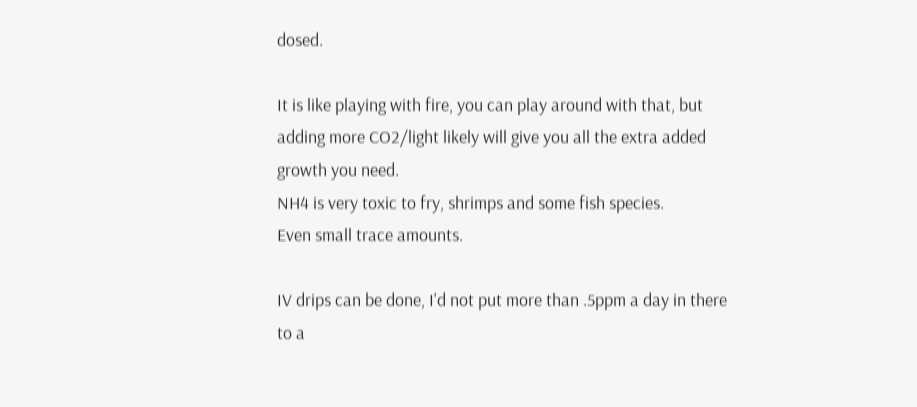dosed.

It is like playing with fire, you can play around with that, but
adding more CO2/light likely will give you all the extra added
growth you need.
NH4 is very toxic to fry, shrimps and some fish species.
Even small trace amounts.

IV drips can be done, I'd not put more than .5ppm a day in there
to a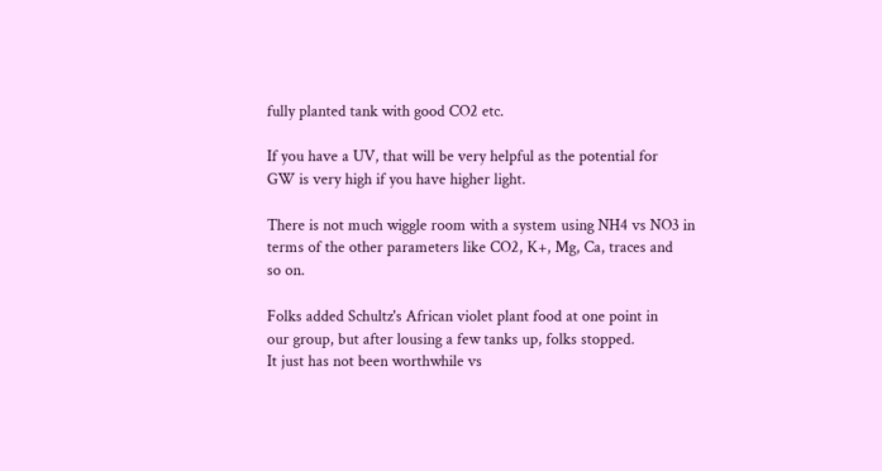fully planted tank with good CO2 etc.

If you have a UV, that will be very helpful as the potential for
GW is very high if you have higher light.

There is not much wiggle room with a system using NH4 vs NO3 in
terms of the other parameters like CO2, K+, Mg, Ca, traces and
so on.

Folks added Schultz's African violet plant food at one point in
our group, but after lousing a few tanks up, folks stopped.
It just has not been worthwhile vs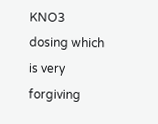KNO3 dosing which is very
forgiving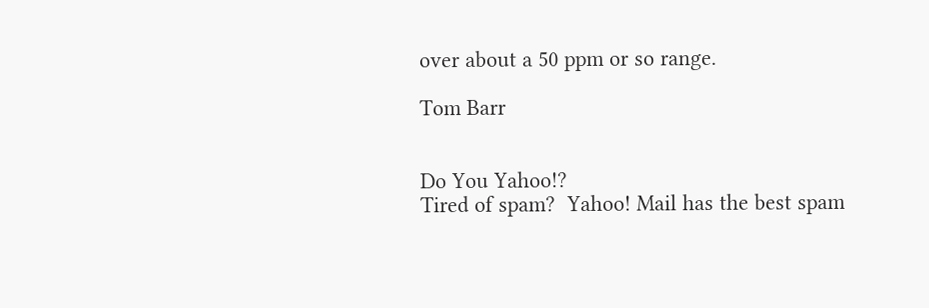over about a 50 ppm or so range.

Tom Barr


Do You Yahoo!?
Tired of spam?  Yahoo! Mail has the best spam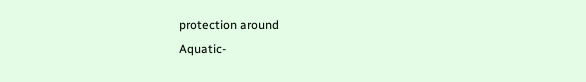protection around
Aquatic-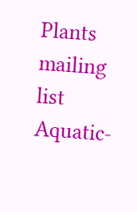Plants mailing list
Aquatic-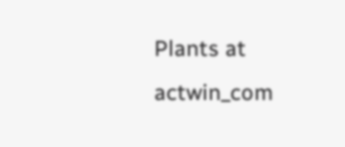Plants at actwin_com